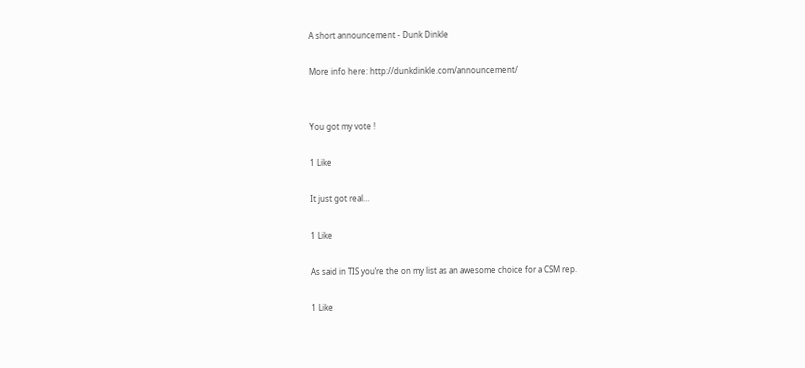A short announcement - Dunk Dinkle

More info here: http://dunkdinkle.com/announcement/


You got my vote !

1 Like

It just got real…

1 Like

As said in TIS you’re the on my list as an awesome choice for a CSM rep.

1 Like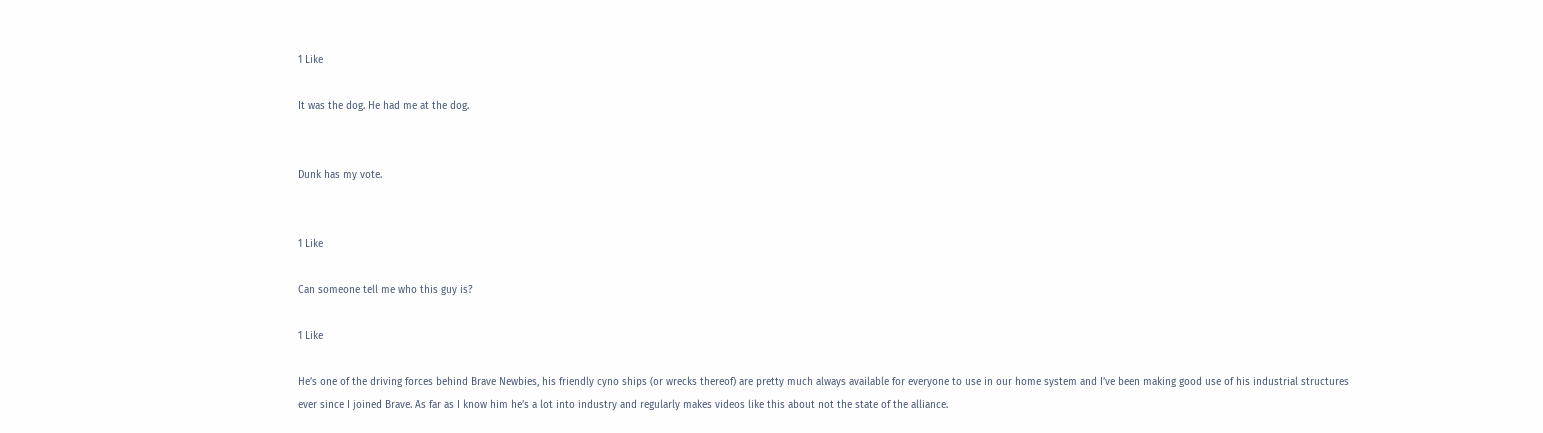1 Like

It was the dog. He had me at the dog.


Dunk has my vote.


1 Like

Can someone tell me who this guy is?

1 Like

He’s one of the driving forces behind Brave Newbies, his friendly cyno ships (or wrecks thereof) are pretty much always available for everyone to use in our home system and I’ve been making good use of his industrial structures ever since I joined Brave. As far as I know him he’s a lot into industry and regularly makes videos like this about not the state of the alliance.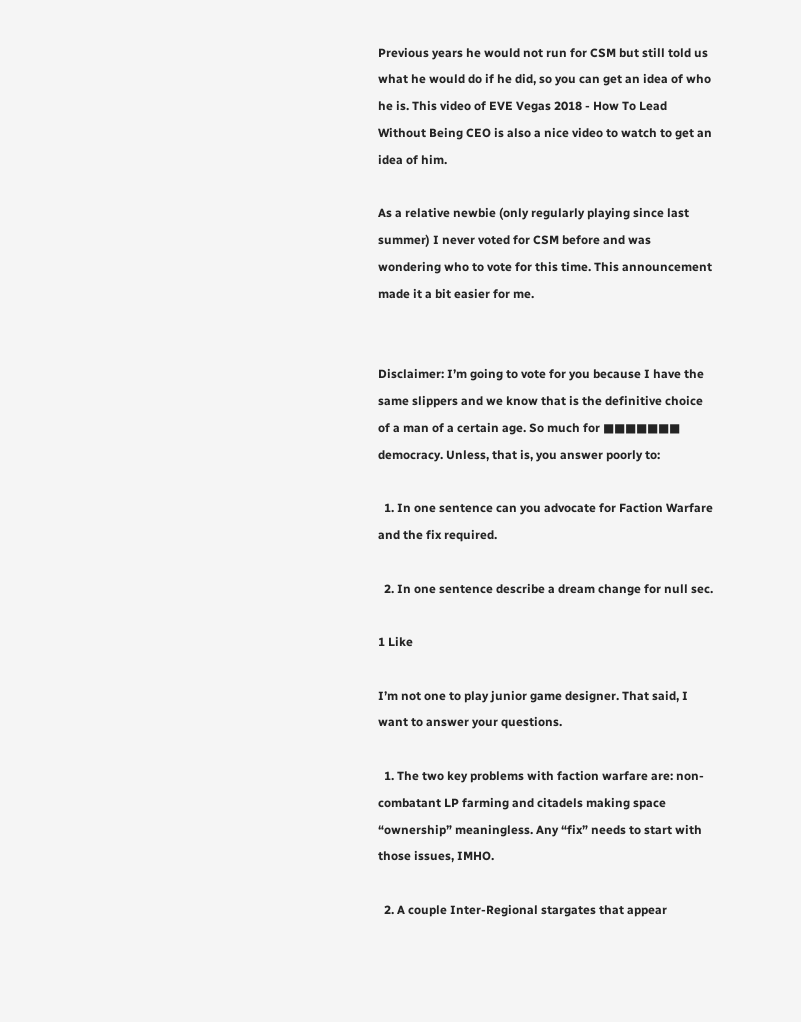Previous years he would not run for CSM but still told us what he would do if he did, so you can get an idea of who he is. This video of EVE Vegas 2018 - How To Lead Without Being CEO is also a nice video to watch to get an idea of him.

As a relative newbie (only regularly playing since last summer) I never voted for CSM before and was wondering who to vote for this time. This announcement made it a bit easier for me.


Disclaimer: I’m going to vote for you because I have the same slippers and we know that is the definitive choice of a man of a certain age. So much for ■■■■■■■ democracy. Unless, that is, you answer poorly to:

  1. In one sentence can you advocate for Faction Warfare and the fix required.

  2. In one sentence describe a dream change for null sec.

1 Like

I’m not one to play junior game designer. That said, I want to answer your questions.

  1. The two key problems with faction warfare are: non-combatant LP farming and citadels making space “ownership” meaningless. Any “fix” needs to start with those issues, IMHO.

  2. A couple Inter-Regional stargates that appear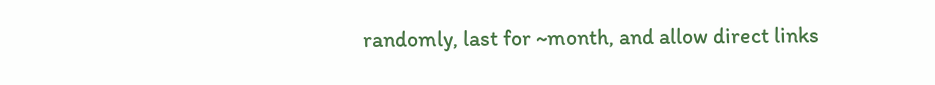randomly, last for ~month, and allow direct links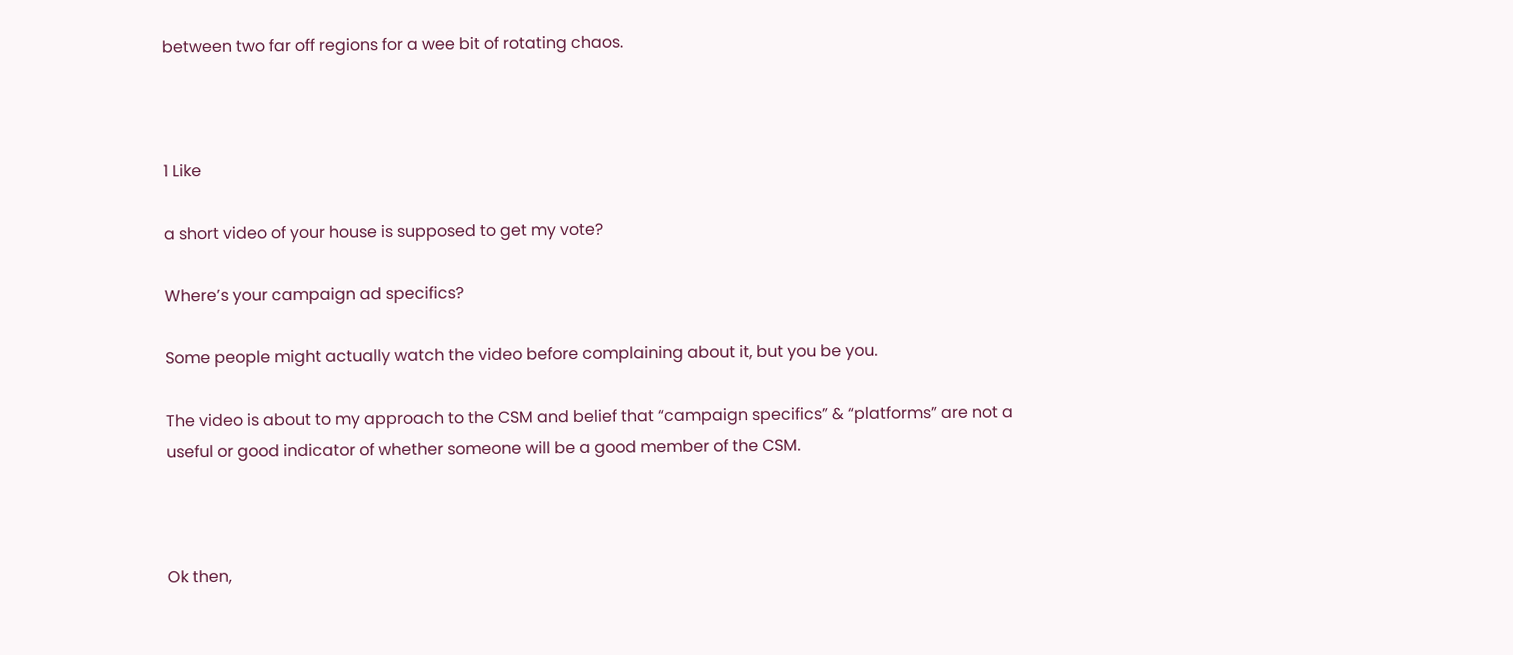between two far off regions for a wee bit of rotating chaos.



1 Like

a short video of your house is supposed to get my vote?

Where’s your campaign ad specifics?

Some people might actually watch the video before complaining about it, but you be you.

The video is about to my approach to the CSM and belief that “campaign specifics” & “platforms” are not a useful or good indicator of whether someone will be a good member of the CSM.



Ok then,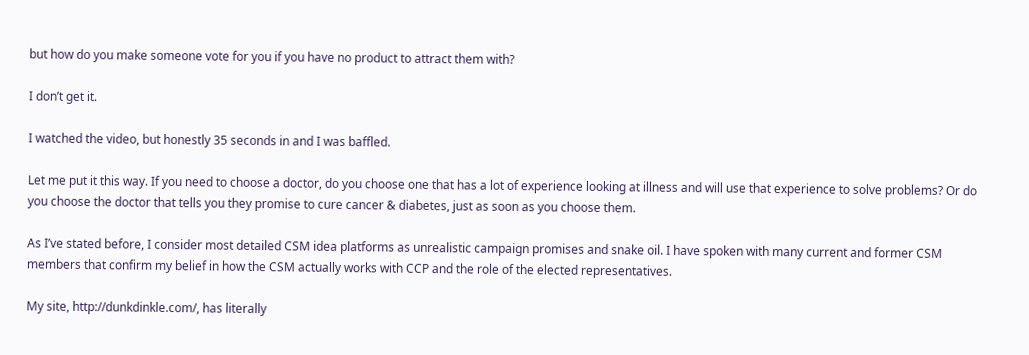but how do you make someone vote for you if you have no product to attract them with?

I don’t get it.

I watched the video, but honestly 35 seconds in and I was baffled.

Let me put it this way. If you need to choose a doctor, do you choose one that has a lot of experience looking at illness and will use that experience to solve problems? Or do you choose the doctor that tells you they promise to cure cancer & diabetes, just as soon as you choose them.

As I’ve stated before, I consider most detailed CSM idea platforms as unrealistic campaign promises and snake oil. I have spoken with many current and former CSM members that confirm my belief in how the CSM actually works with CCP and the role of the elected representatives.

My site, http://dunkdinkle.com/, has literally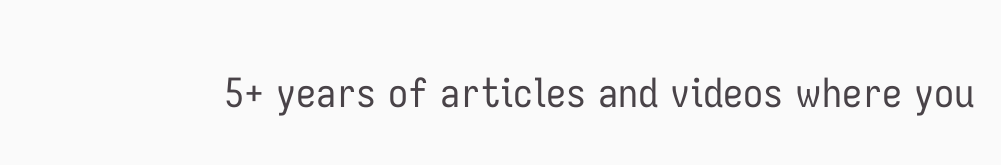5+ years of articles and videos where you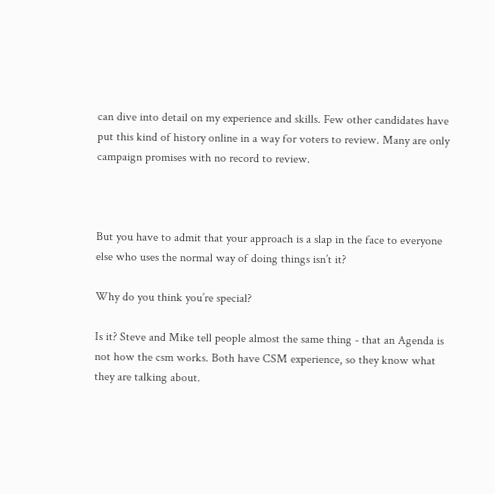can dive into detail on my experience and skills. Few other candidates have put this kind of history online in a way for voters to review. Many are only campaign promises with no record to review.



But you have to admit that your approach is a slap in the face to everyone else who uses the normal way of doing things isn’t it?

Why do you think you’re special?

Is it? Steve and Mike tell people almost the same thing - that an Agenda is not how the csm works. Both have CSM experience, so they know what they are talking about.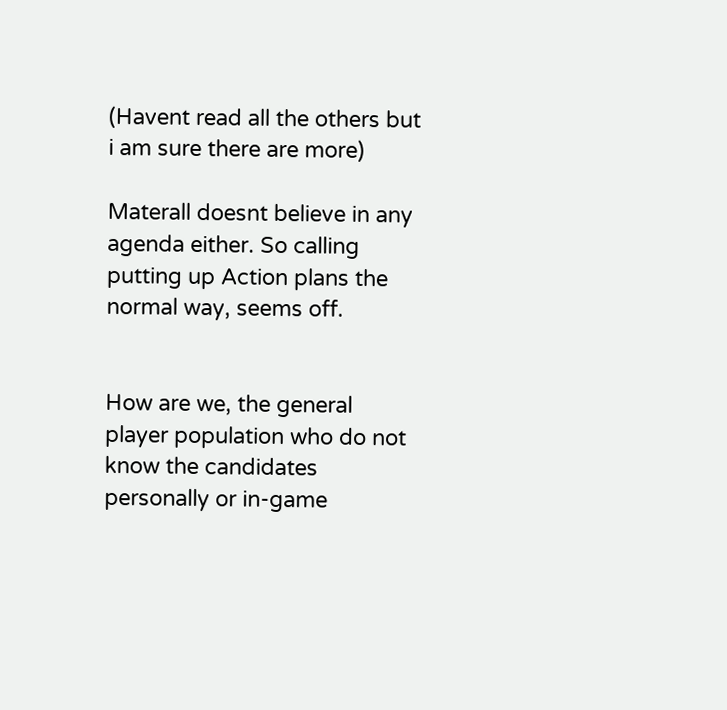(Havent read all the others but i am sure there are more)

Materall doesnt believe in any agenda either. So calling putting up Action plans the normal way, seems off.


How are we, the general player population who do not know the candidates personally or in-game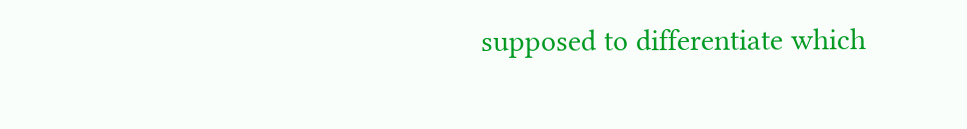supposed to differentiate which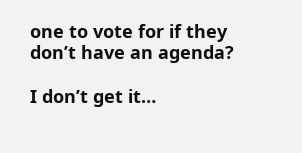one to vote for if they don’t have an agenda?

I don’t get it…